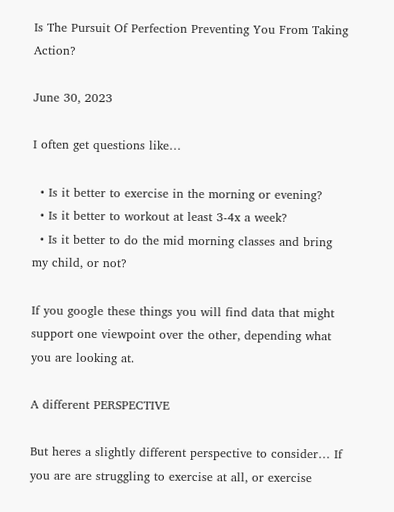Is The Pursuit Of Perfection Preventing You From Taking Action?

June 30, 2023

I often get questions like…

  • Is it better to exercise in the morning or evening?
  • Is it better to workout at least 3-4x a week?
  • Is it better to do the mid morning classes and bring my child, or not?

If you google these things you will find data that might support one viewpoint over the other, depending what you are looking at.

A different PERSPECTIVE

But heres a slightly different perspective to consider… If you are are struggling to exercise at all, or exercise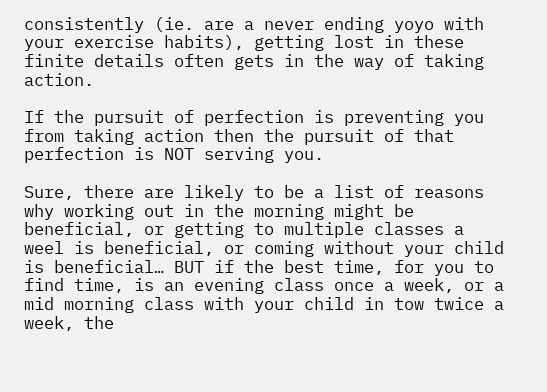consistently (ie. are a never ending yoyo with your exercise habits), getting lost in these finite details often gets in the way of taking action.

If the pursuit of perfection is preventing you from taking action then the pursuit of that perfection is NOT serving you.

Sure, there are likely to be a list of reasons why working out in the morning might be beneficial, or getting to multiple classes a weel is beneficial, or coming without your child is beneficial… BUT if the best time, for you to find time, is an evening class once a week, or a mid morning class with your child in tow twice a week, the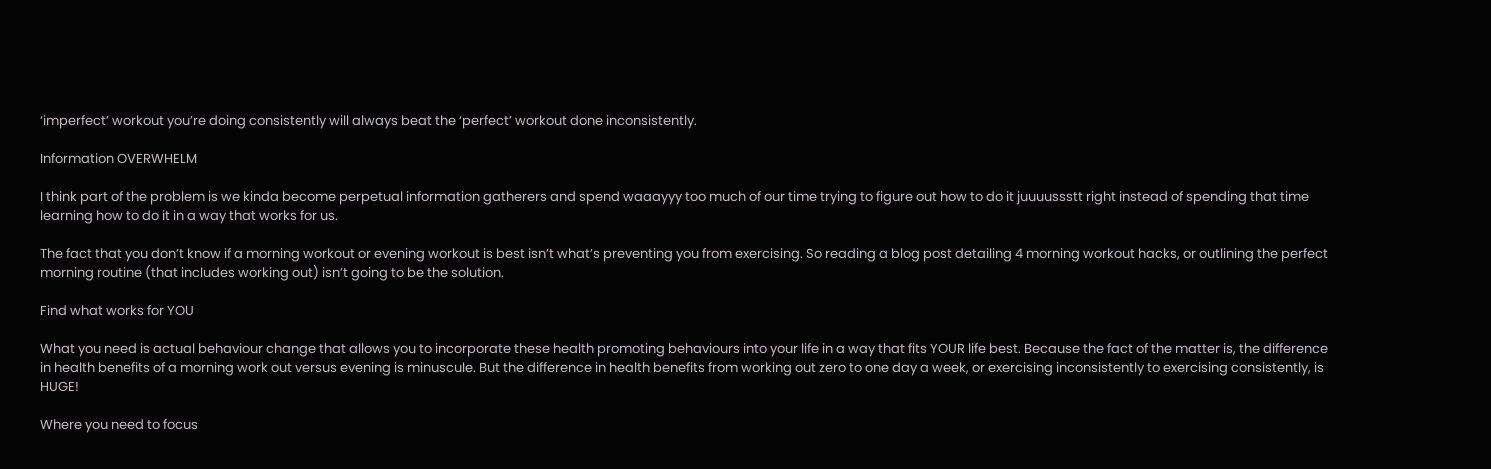‘imperfect’ workout you’re doing consistently will always beat the ‘perfect’ workout done inconsistently.

Information OVERWHELM

I think part of the problem is we kinda become perpetual information gatherers and spend waaayyy too much of our time trying to figure out how to do it juuuussstt right instead of spending that time learning how to do it in a way that works for us.

The fact that you don’t know if a morning workout or evening workout is best isn’t what’s preventing you from exercising. So reading a blog post detailing 4 morning workout hacks, or outlining the perfect morning routine (that includes working out) isn’t going to be the solution.

Find what works for YOU

What you need is actual behaviour change that allows you to incorporate these health promoting behaviours into your life in a way that fits YOUR life best. Because the fact of the matter is, the difference in health benefits of a morning work out versus evening is minuscule. But the difference in health benefits from working out zero to one day a week, or exercising inconsistently to exercising consistently, is HUGE!

Where you need to focus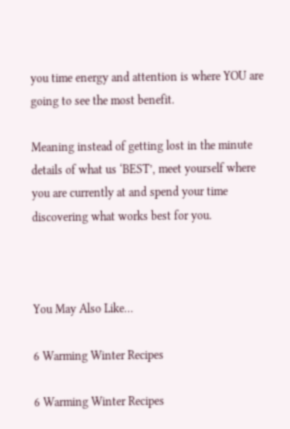you time energy and attention is where YOU are going to see the most benefit.

Meaning instead of getting lost in the minute details of what us ‘BEST’, meet yourself where you are currently at and spend your time discovering what works best for you.



You May Also Like…

6 Warming Winter Recipes

6 Warming Winter Recipes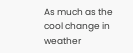As much as the cool change in weather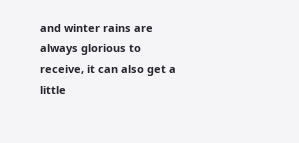and winter rains are always glorious to receive, it can also get a little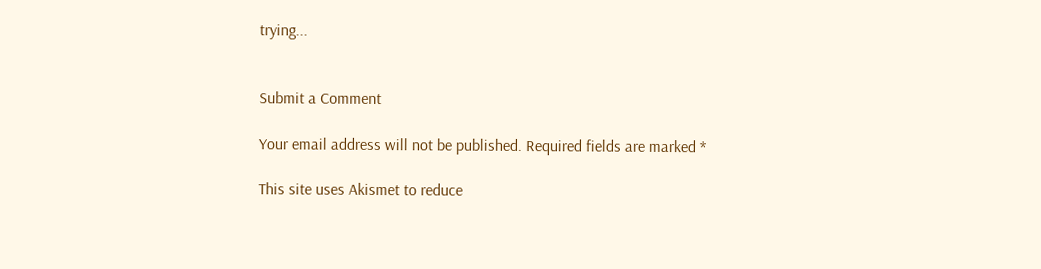trying...


Submit a Comment

Your email address will not be published. Required fields are marked *

This site uses Akismet to reduce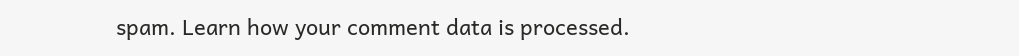spam. Learn how your comment data is processed.